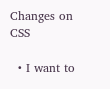Changes on CSS

  • I want to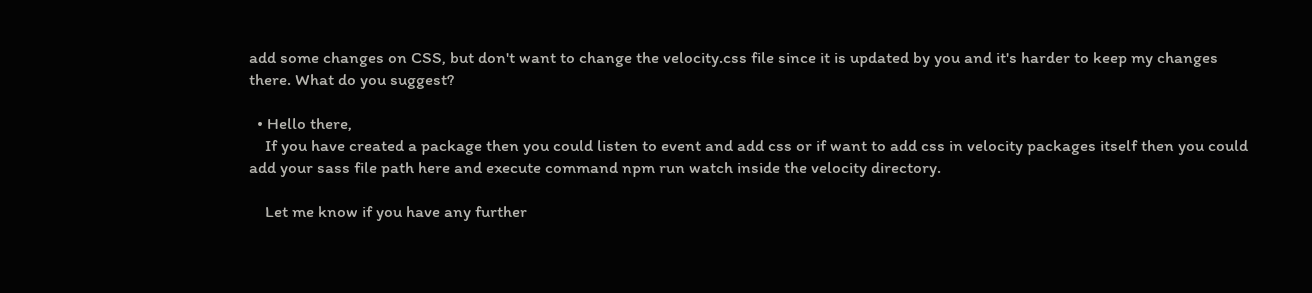add some changes on CSS, but don't want to change the velocity.css file since it is updated by you and it's harder to keep my changes there. What do you suggest?

  • Hello there,
    If you have created a package then you could listen to event and add css or if want to add css in velocity packages itself then you could add your sass file path here and execute command npm run watch inside the velocity directory.

    Let me know if you have any further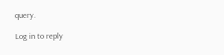query.

Log in to reply